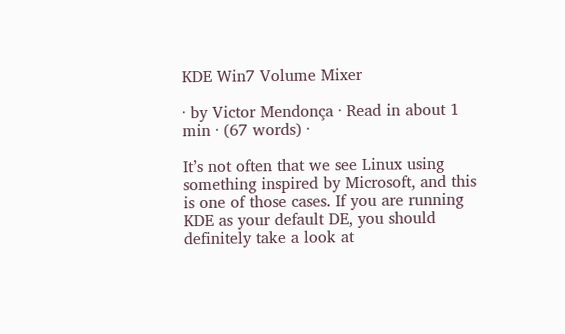KDE Win7 Volume Mixer

· by Victor Mendonça · Read in about 1 min · (67 words) ·

It’s not often that we see Linux using something inspired by Microsoft, and this is one of those cases. If you are running KDE as your default DE, you should definitely take a look at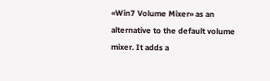«Win7 Volume Mixer» as an alternative to the default volume mixer. It adds a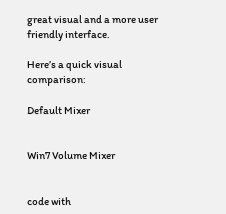great visual and a more user friendly interface.

Here’s a quick visual comparison:

Default Mixer


Win7 Volume Mixer


code with